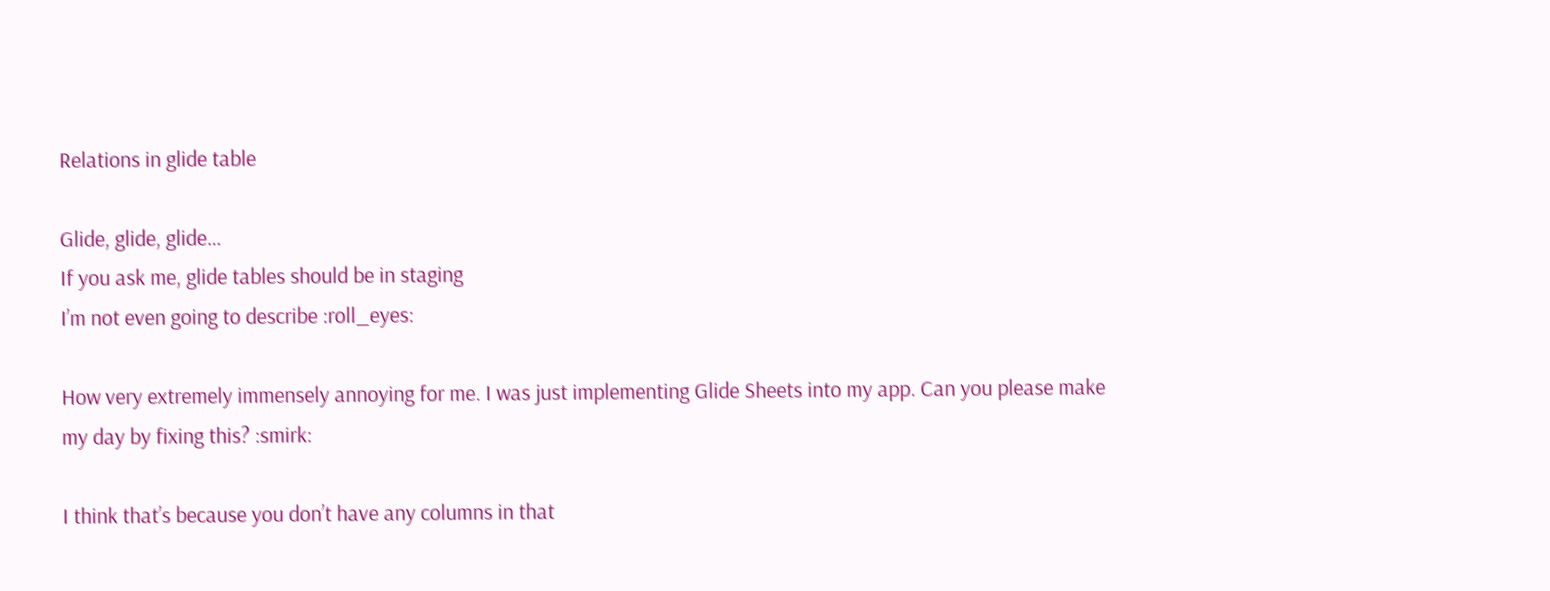Relations in glide table

Glide, glide, glide…
If you ask me, glide tables should be in staging
I’m not even going to describe :roll_eyes:

How very extremely immensely annoying for me. I was just implementing Glide Sheets into my app. Can you please make my day by fixing this? :smirk:

I think that’s because you don’t have any columns in that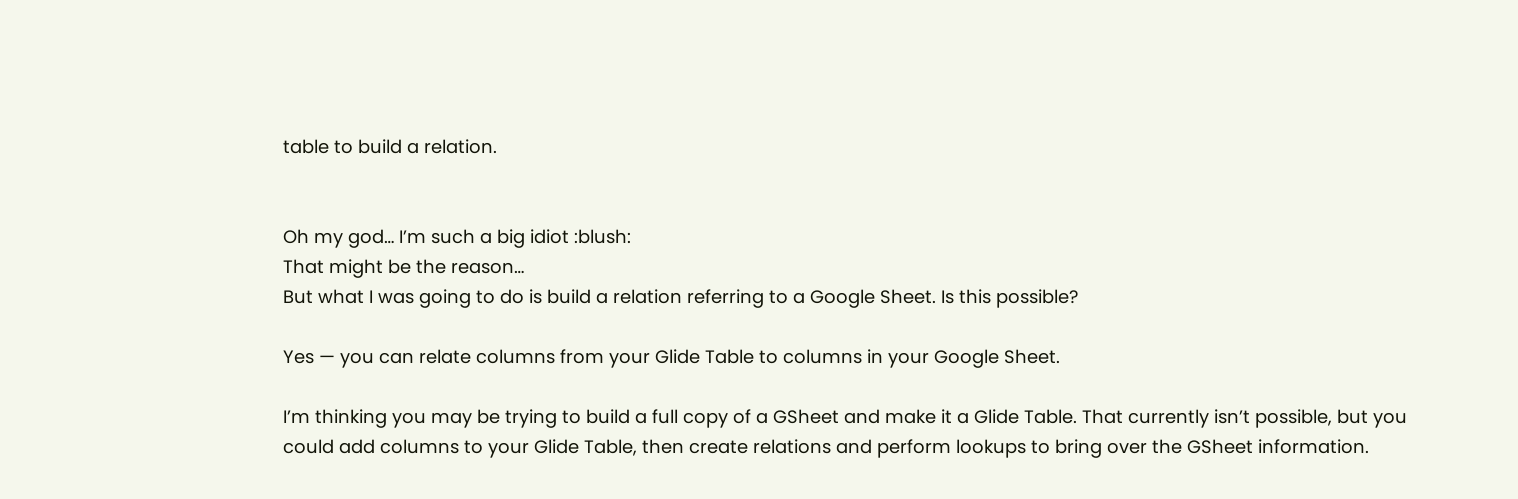table to build a relation.


Oh my god… I’m such a big idiot :blush:
That might be the reason…
But what I was going to do is build a relation referring to a Google Sheet. Is this possible?

Yes — you can relate columns from your Glide Table to columns in your Google Sheet.

I’m thinking you may be trying to build a full copy of a GSheet and make it a Glide Table. That currently isn’t possible, but you could add columns to your Glide Table, then create relations and perform lookups to bring over the GSheet information.